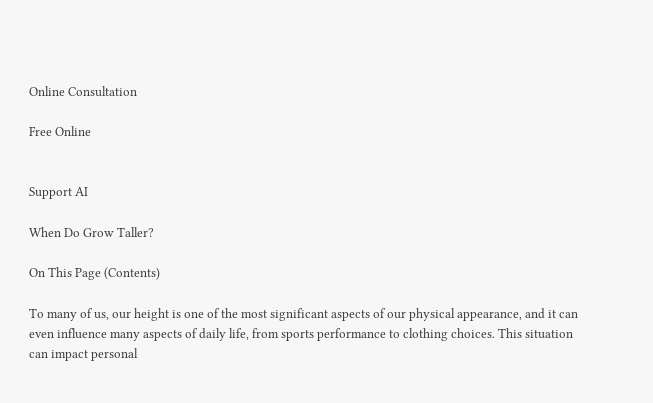Online Consultation

Free Online


Support AI

When Do Grow Taller?

On This Page (Contents)

To many of us, our height is one of the most significant aspects of our physical appearance, and it can even influence many aspects of daily life, from sports performance to clothing choices. This situation can impact personal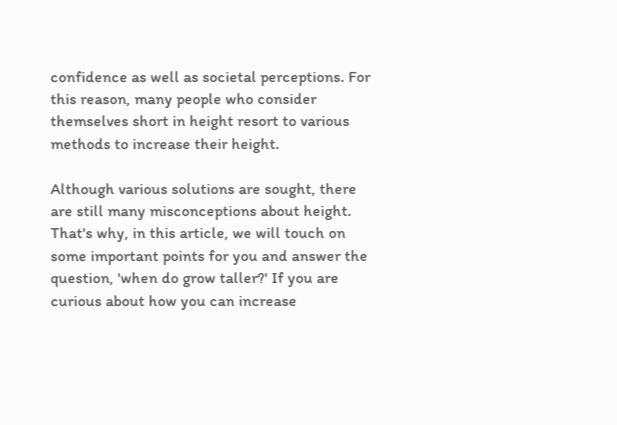confidence as well as societal perceptions. For this reason, many people who consider themselves short in height resort to various methods to increase their height.

Although various solutions are sought, there are still many misconceptions about height. That's why, in this article, we will touch on some important points for you and answer the question, 'when do grow taller?' If you are curious about how you can increase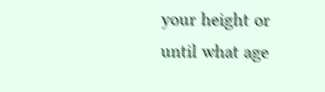your height or until what age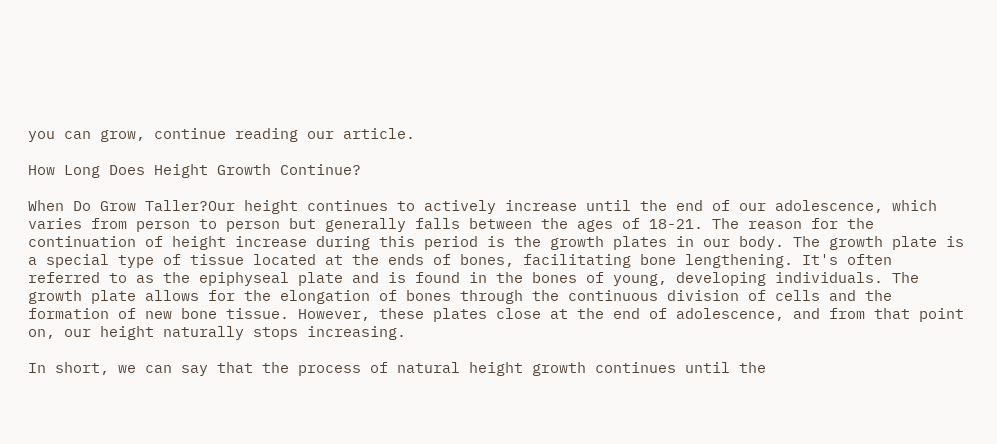you can grow, continue reading our article.

How Long Does Height Growth Continue?

When Do Grow Taller?Our height continues to actively increase until the end of our adolescence, which varies from person to person but generally falls between the ages of 18-21. The reason for the continuation of height increase during this period is the growth plates in our body. The growth plate is a special type of tissue located at the ends of bones, facilitating bone lengthening. It's often referred to as the epiphyseal plate and is found in the bones of young, developing individuals. The growth plate allows for the elongation of bones through the continuous division of cells and the formation of new bone tissue. However, these plates close at the end of adolescence, and from that point on, our height naturally stops increasing.

In short, we can say that the process of natural height growth continues until the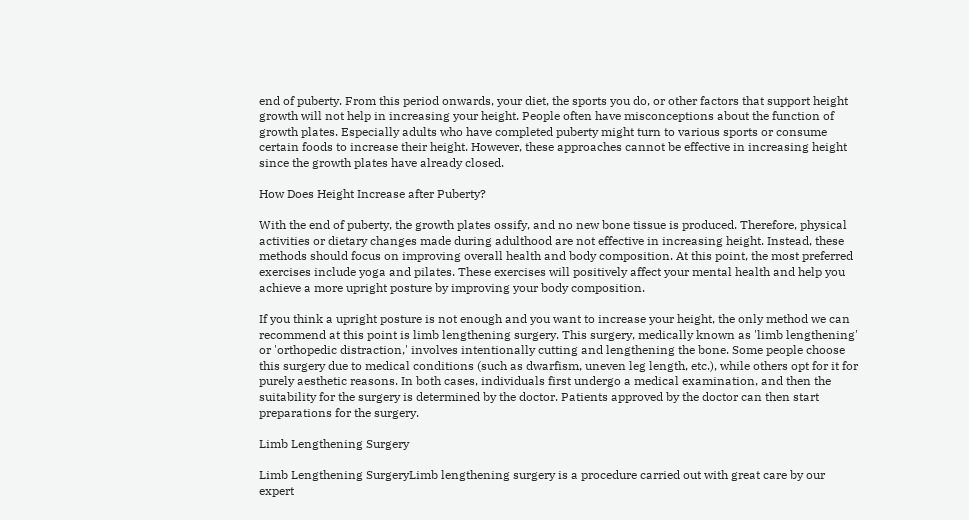end of puberty. From this period onwards, your diet, the sports you do, or other factors that support height growth will not help in increasing your height. People often have misconceptions about the function of growth plates. Especially adults who have completed puberty might turn to various sports or consume certain foods to increase their height. However, these approaches cannot be effective in increasing height since the growth plates have already closed.

How Does Height Increase after Puberty?

With the end of puberty, the growth plates ossify, and no new bone tissue is produced. Therefore, physical activities or dietary changes made during adulthood are not effective in increasing height. Instead, these methods should focus on improving overall health and body composition. At this point, the most preferred exercises include yoga and pilates. These exercises will positively affect your mental health and help you achieve a more upright posture by improving your body composition.

If you think a upright posture is not enough and you want to increase your height, the only method we can recommend at this point is limb lengthening surgery. This surgery, medically known as 'limb lengthening' or 'orthopedic distraction,' involves intentionally cutting and lengthening the bone. Some people choose this surgery due to medical conditions (such as dwarfism, uneven leg length, etc.), while others opt for it for purely aesthetic reasons. In both cases, individuals first undergo a medical examination, and then the suitability for the surgery is determined by the doctor. Patients approved by the doctor can then start preparations for the surgery.

Limb Lengthening Surgery

Limb Lengthening SurgeryLimb lengthening surgery is a procedure carried out with great care by our expert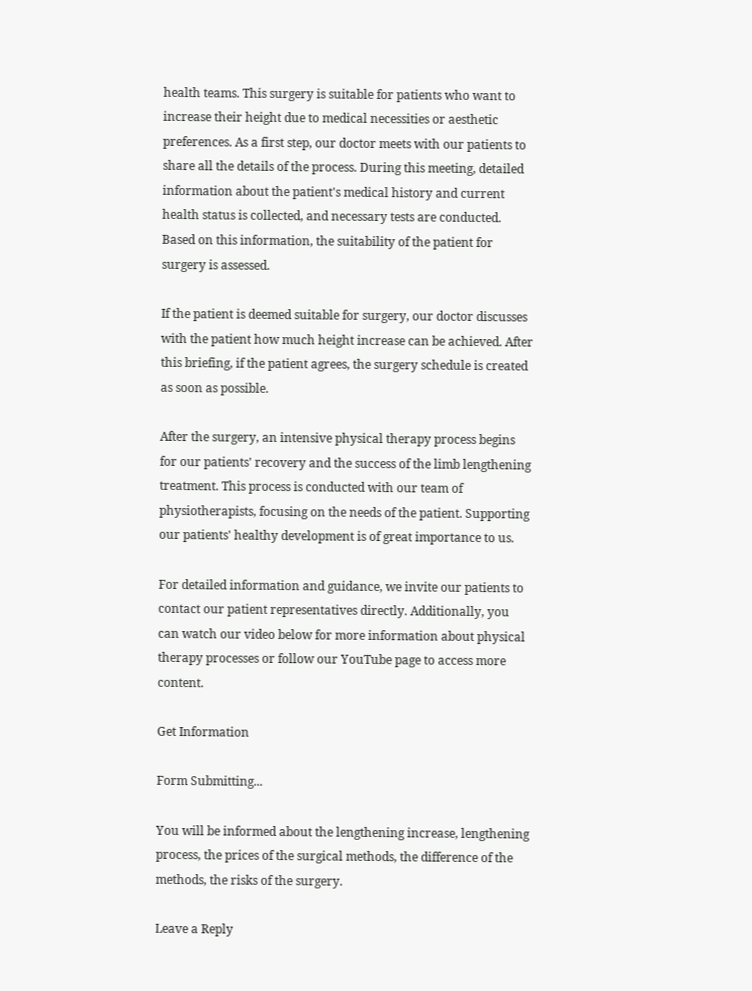health teams. This surgery is suitable for patients who want to increase their height due to medical necessities or aesthetic preferences. As a first step, our doctor meets with our patients to share all the details of the process. During this meeting, detailed information about the patient's medical history and current health status is collected, and necessary tests are conducted. Based on this information, the suitability of the patient for surgery is assessed.

If the patient is deemed suitable for surgery, our doctor discusses with the patient how much height increase can be achieved. After this briefing, if the patient agrees, the surgery schedule is created as soon as possible.

After the surgery, an intensive physical therapy process begins for our patients' recovery and the success of the limb lengthening treatment. This process is conducted with our team of physiotherapists, focusing on the needs of the patient. Supporting our patients' healthy development is of great importance to us.

For detailed information and guidance, we invite our patients to contact our patient representatives directly. Additionally, you can watch our video below for more information about physical therapy processes or follow our YouTube page to access more content.

Get Information

Form Submitting...

You will be informed about the lengthening increase, lengthening process, the prices of the surgical methods, the difference of the methods, the risks of the surgery.

Leave a Reply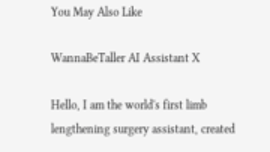You May Also Like

WannaBeTaller AI Assistant X

Hello, I am the world's first limb lengthening surgery assistant, created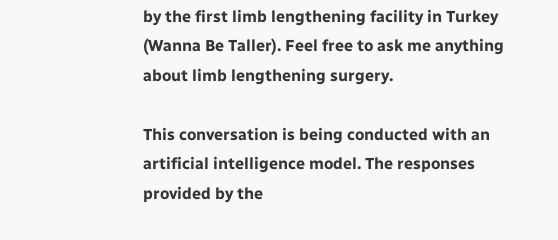by the first limb lengthening facility in Turkey (Wanna Be Taller). Feel free to ask me anything about limb lengthening surgery.

This conversation is being conducted with an artificial intelligence model. The responses provided by the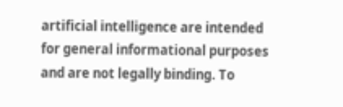artificial intelligence are intended for general informational purposes and are not legally binding. To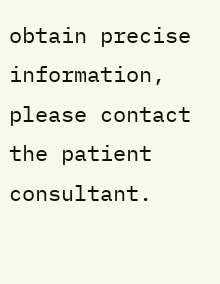obtain precise information, please contact the patient consultant.